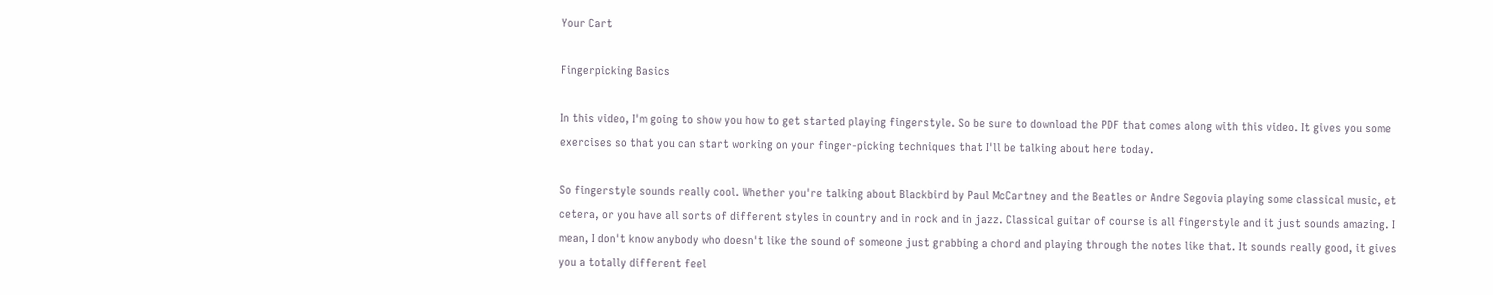Your Cart

Fingerpicking Basics

In this video, I'm going to show you how to get started playing fingerstyle. So be sure to download the PDF that comes along with this video. It gives you some exercises so that you can start working on your finger-picking techniques that I'll be talking about here today.

So fingerstyle sounds really cool. Whether you're talking about Blackbird by Paul McCartney and the Beatles or Andre Segovia playing some classical music, et cetera, or you have all sorts of different styles in country and in rock and in jazz. Classical guitar of course is all fingerstyle and it just sounds amazing. I mean, I don't know anybody who doesn't like the sound of someone just grabbing a chord and playing through the notes like that. It sounds really good, it gives you a totally different feel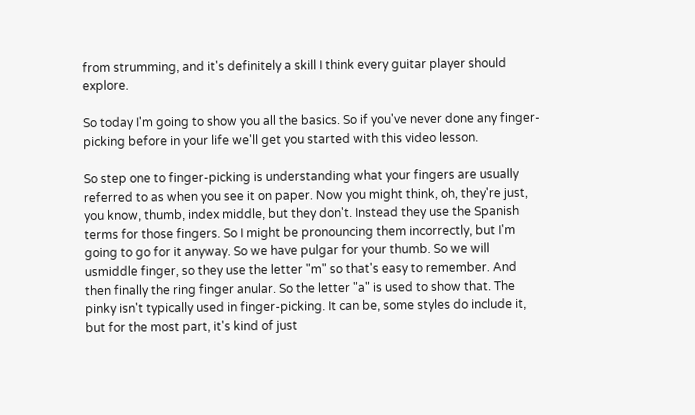from strumming, and it's definitely a skill I think every guitar player should explore.

So today I'm going to show you all the basics. So if you've never done any finger-picking before in your life we'll get you started with this video lesson.

So step one to finger-picking is understanding what your fingers are usually referred to as when you see it on paper. Now you might think, oh, they're just, you know, thumb, index middle, but they don't. Instead they use the Spanish terms for those fingers. So I might be pronouncing them incorrectly, but I'm going to go for it anyway. So we have pulgar for your thumb. So we will usmiddle finger, so they use the letter "m" so that's easy to remember. And then finally the ring finger anular. So the letter "a" is used to show that. The pinky isn't typically used in finger-picking. It can be, some styles do include it, but for the most part, it's kind of just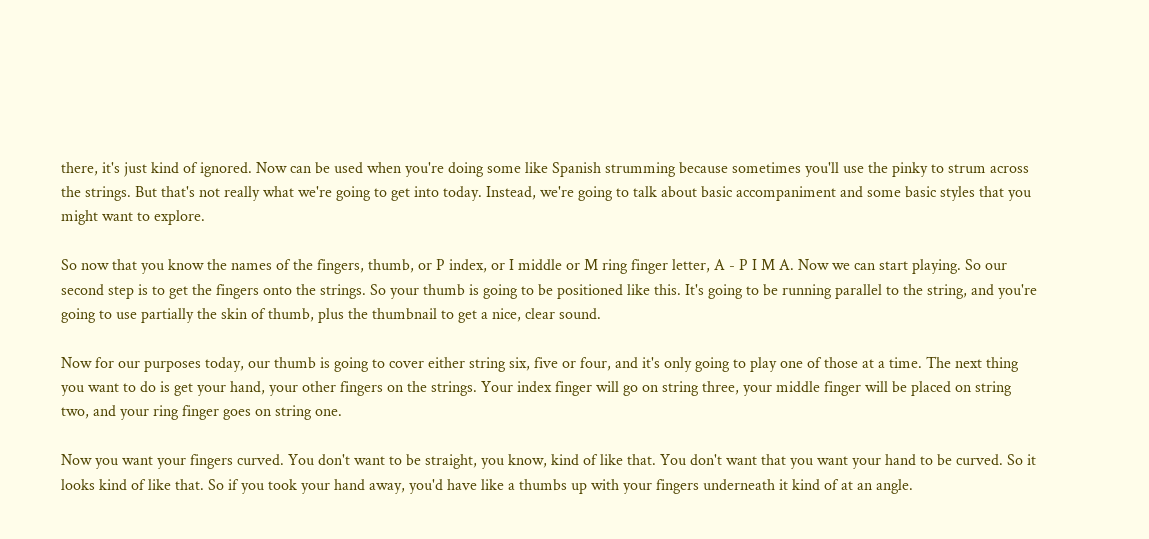there, it's just kind of ignored. Now can be used when you're doing some like Spanish strumming because sometimes you'll use the pinky to strum across the strings. But that's not really what we're going to get into today. Instead, we're going to talk about basic accompaniment and some basic styles that you might want to explore.

So now that you know the names of the fingers, thumb, or P index, or I middle or M ring finger letter, A - P I M A. Now we can start playing. So our second step is to get the fingers onto the strings. So your thumb is going to be positioned like this. It's going to be running parallel to the string, and you're going to use partially the skin of thumb, plus the thumbnail to get a nice, clear sound.

Now for our purposes today, our thumb is going to cover either string six, five or four, and it's only going to play one of those at a time. The next thing you want to do is get your hand, your other fingers on the strings. Your index finger will go on string three, your middle finger will be placed on string two, and your ring finger goes on string one.

Now you want your fingers curved. You don't want to be straight, you know, kind of like that. You don't want that you want your hand to be curved. So it looks kind of like that. So if you took your hand away, you'd have like a thumbs up with your fingers underneath it kind of at an angle.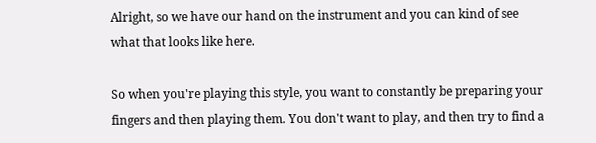Alright, so we have our hand on the instrument and you can kind of see what that looks like here.

So when you're playing this style, you want to constantly be preparing your fingers and then playing them. You don't want to play, and then try to find a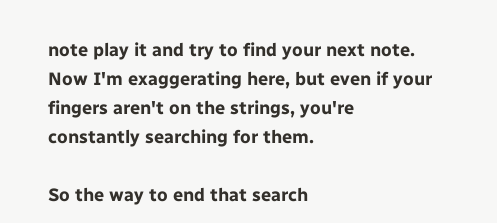note play it and try to find your next note. Now I'm exaggerating here, but even if your fingers aren't on the strings, you're constantly searching for them.

So the way to end that search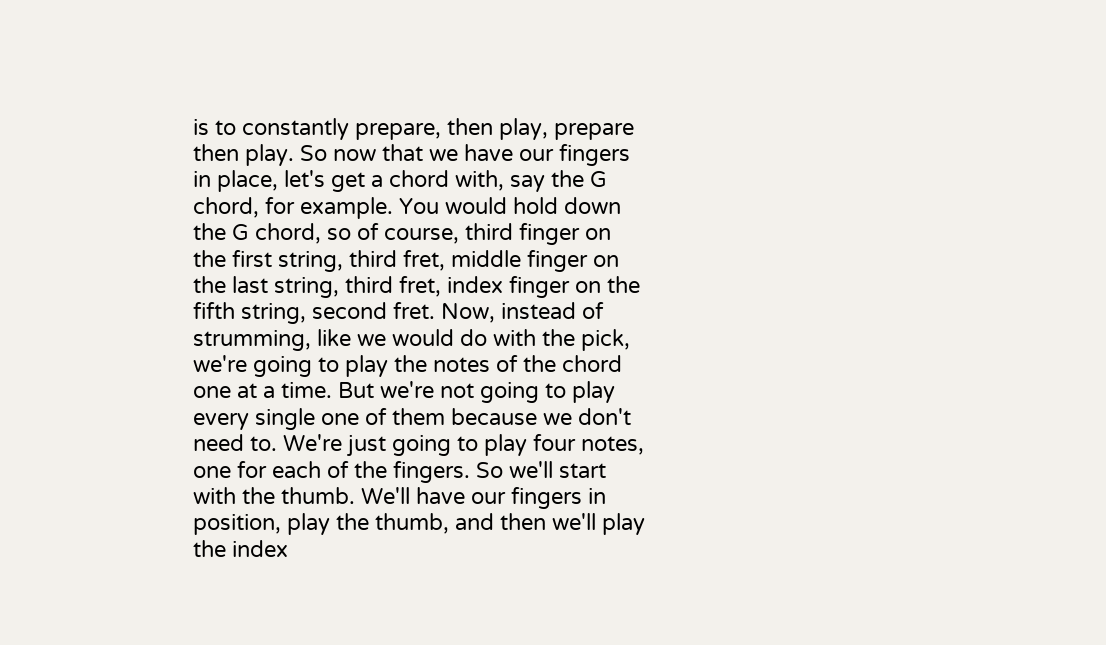is to constantly prepare, then play, prepare then play. So now that we have our fingers in place, let's get a chord with, say the G chord, for example. You would hold down the G chord, so of course, third finger on the first string, third fret, middle finger on the last string, third fret, index finger on the fifth string, second fret. Now, instead of strumming, like we would do with the pick, we're going to play the notes of the chord one at a time. But we're not going to play every single one of them because we don't need to. We're just going to play four notes, one for each of the fingers. So we'll start with the thumb. We'll have our fingers in position, play the thumb, and then we'll play the index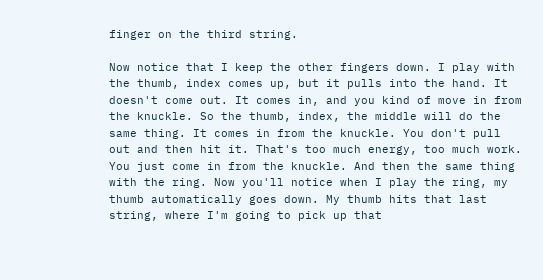finger on the third string.

Now notice that I keep the other fingers down. I play with the thumb, index comes up, but it pulls into the hand. It doesn't come out. It comes in, and you kind of move in from the knuckle. So the thumb, index, the middle will do the same thing. It comes in from the knuckle. You don't pull out and then hit it. That's too much energy, too much work. You just come in from the knuckle. And then the same thing with the ring. Now you'll notice when I play the ring, my thumb automatically goes down. My thumb hits that last string, where I'm going to pick up that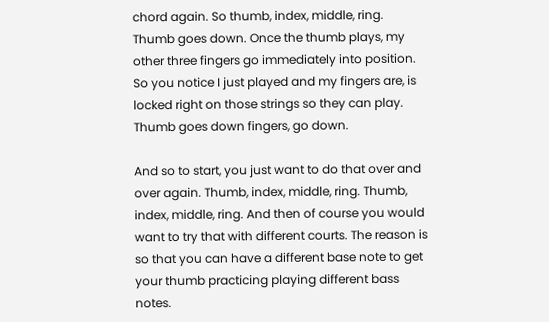chord again. So thumb, index, middle, ring. Thumb goes down. Once the thumb plays, my other three fingers go immediately into position. So you notice I just played and my fingers are, is locked right on those strings so they can play. Thumb goes down fingers, go down.

And so to start, you just want to do that over and over again. Thumb, index, middle, ring. Thumb, index, middle, ring. And then of course you would want to try that with different courts. The reason is so that you can have a different base note to get your thumb practicing playing different bass notes.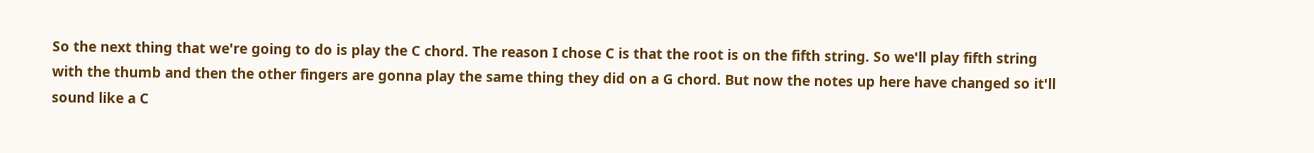So the next thing that we're going to do is play the C chord. The reason I chose C is that the root is on the fifth string. So we'll play fifth string with the thumb and then the other fingers are gonna play the same thing they did on a G chord. But now the notes up here have changed so it'll sound like a C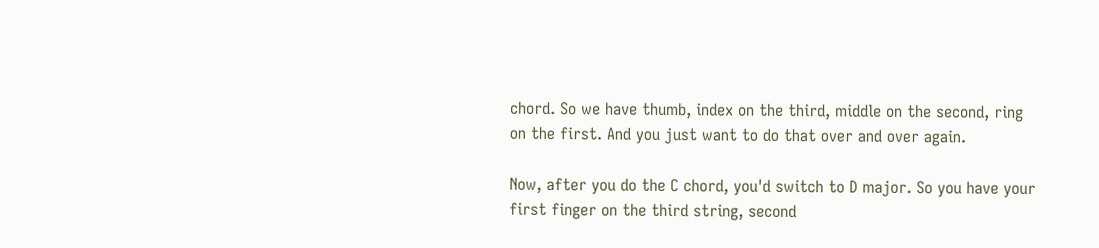chord. So we have thumb, index on the third, middle on the second, ring on the first. And you just want to do that over and over again.

Now, after you do the C chord, you'd switch to D major. So you have your first finger on the third string, second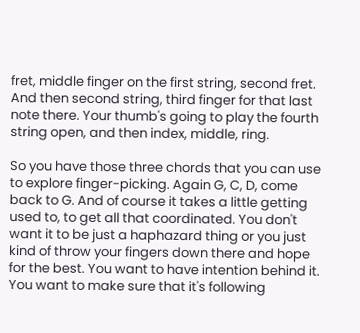fret, middle finger on the first string, second fret. And then second string, third finger for that last note there. Your thumb's going to play the fourth string open, and then index, middle, ring.

So you have those three chords that you can use to explore finger-picking. Again G, C, D, come back to G. And of course it takes a little getting used to, to get all that coordinated. You don't want it to be just a haphazard thing or you just kind of throw your fingers down there and hope for the best. You want to have intention behind it. You want to make sure that it's following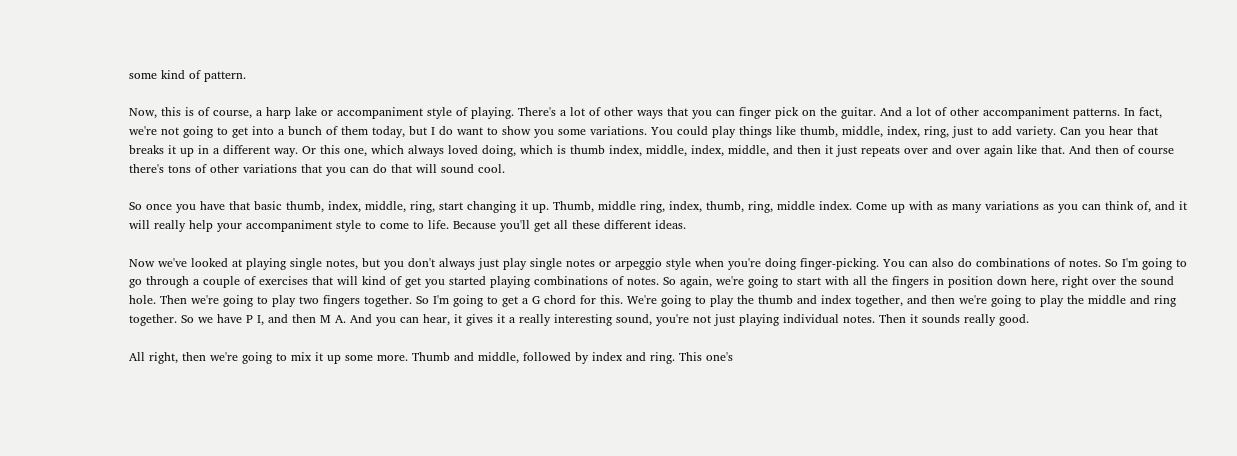some kind of pattern.

Now, this is of course, a harp lake or accompaniment style of playing. There's a lot of other ways that you can finger pick on the guitar. And a lot of other accompaniment patterns. In fact, we're not going to get into a bunch of them today, but I do want to show you some variations. You could play things like thumb, middle, index, ring, just to add variety. Can you hear that breaks it up in a different way. Or this one, which always loved doing, which is thumb index, middle, index, middle, and then it just repeats over and over again like that. And then of course there's tons of other variations that you can do that will sound cool.

So once you have that basic thumb, index, middle, ring, start changing it up. Thumb, middle ring, index, thumb, ring, middle index. Come up with as many variations as you can think of, and it will really help your accompaniment style to come to life. Because you'll get all these different ideas.

Now we've looked at playing single notes, but you don't always just play single notes or arpeggio style when you're doing finger-picking. You can also do combinations of notes. So I'm going to go through a couple of exercises that will kind of get you started playing combinations of notes. So again, we're going to start with all the fingers in position down here, right over the sound hole. Then we're going to play two fingers together. So I'm going to get a G chord for this. We're going to play the thumb and index together, and then we're going to play the middle and ring together. So we have P I, and then M A. And you can hear, it gives it a really interesting sound, you're not just playing individual notes. Then it sounds really good.

All right, then we're going to mix it up some more. Thumb and middle, followed by index and ring. This one's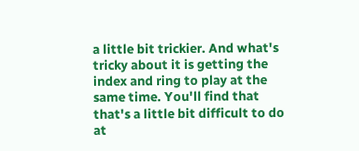a little bit trickier. And what's tricky about it is getting the index and ring to play at the same time. You'll find that that's a little bit difficult to do at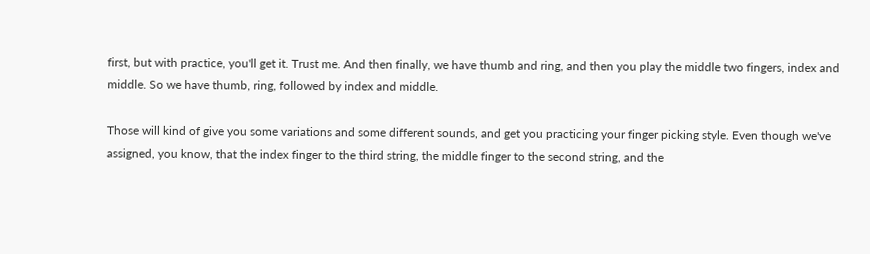first, but with practice, you'll get it. Trust me. And then finally, we have thumb and ring, and then you play the middle two fingers, index and middle. So we have thumb, ring, followed by index and middle.

Those will kind of give you some variations and some different sounds, and get you practicing your finger picking style. Even though we've assigned, you know, that the index finger to the third string, the middle finger to the second string, and the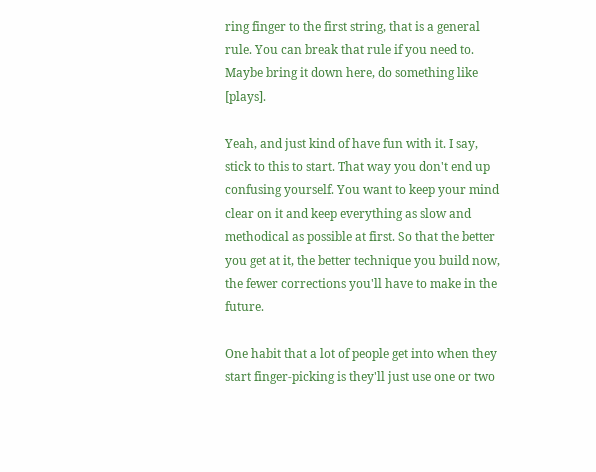ring finger to the first string, that is a general rule. You can break that rule if you need to. Maybe bring it down here, do something like [plays].

Yeah, and just kind of have fun with it. I say, stick to this to start. That way you don't end up confusing yourself. You want to keep your mind clear on it and keep everything as slow and methodical as possible at first. So that the better you get at it, the better technique you build now, the fewer corrections you'll have to make in the future.

One habit that a lot of people get into when they start finger-picking is they'll just use one or two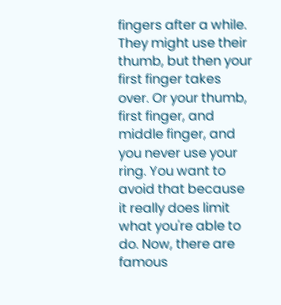fingers after a while. They might use their thumb, but then your first finger takes over. Or your thumb, first finger, and middle finger, and you never use your ring. You want to avoid that because it really does limit what you're able to do. Now, there are famous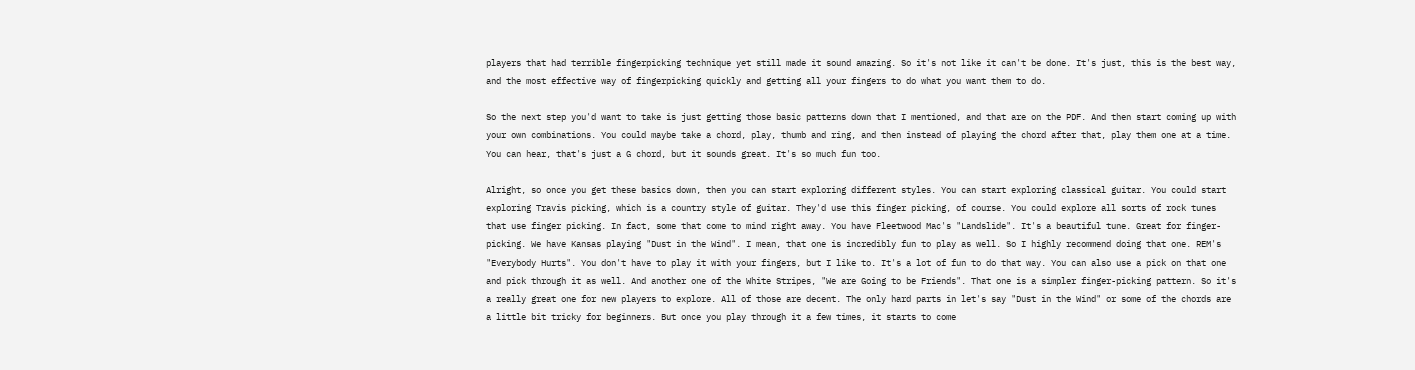players that had terrible fingerpicking technique yet still made it sound amazing. So it's not like it can't be done. It's just, this is the best way, and the most effective way of fingerpicking quickly and getting all your fingers to do what you want them to do.

So the next step you'd want to take is just getting those basic patterns down that I mentioned, and that are on the PDF. And then start coming up with your own combinations. You could maybe take a chord, play, thumb and ring, and then instead of playing the chord after that, play them one at a time. You can hear, that's just a G chord, but it sounds great. It's so much fun too.

Alright, so once you get these basics down, then you can start exploring different styles. You can start exploring classical guitar. You could start exploring Travis picking, which is a country style of guitar. They'd use this finger picking, of course. You could explore all sorts of rock tunes that use finger picking. In fact, some that come to mind right away. You have Fleetwood Mac's "Landslide". It's a beautiful tune. Great for finger-picking. We have Kansas playing "Dust in the Wind". I mean, that one is incredibly fun to play as well. So I highly recommend doing that one. REM's "Everybody Hurts". You don't have to play it with your fingers, but I like to. It's a lot of fun to do that way. You can also use a pick on that one and pick through it as well. And another one of the White Stripes, "We are Going to be Friends". That one is a simpler finger-picking pattern. So it's a really great one for new players to explore. All of those are decent. The only hard parts in let's say "Dust in the Wind" or some of the chords are a little bit tricky for beginners. But once you play through it a few times, it starts to come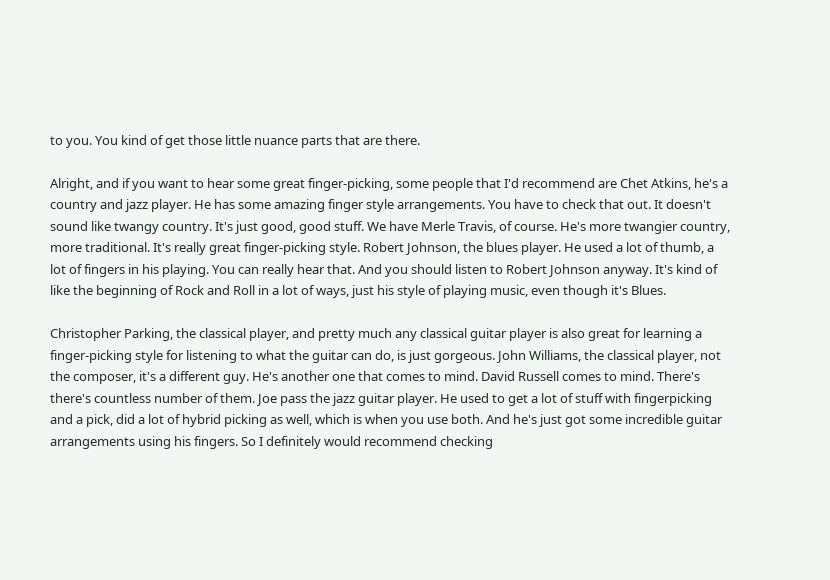to you. You kind of get those little nuance parts that are there.

Alright, and if you want to hear some great finger-picking, some people that I'd recommend are Chet Atkins, he's a country and jazz player. He has some amazing finger style arrangements. You have to check that out. It doesn't sound like twangy country. It's just good, good stuff. We have Merle Travis, of course. He's more twangier country, more traditional. It's really great finger-picking style. Robert Johnson, the blues player. He used a lot of thumb, a lot of fingers in his playing. You can really hear that. And you should listen to Robert Johnson anyway. It's kind of like the beginning of Rock and Roll in a lot of ways, just his style of playing music, even though it's Blues.

Christopher Parking, the classical player, and pretty much any classical guitar player is also great for learning a finger-picking style for listening to what the guitar can do, is just gorgeous. John Williams, the classical player, not the composer, it's a different guy. He's another one that comes to mind. David Russell comes to mind. There's there's countless number of them. Joe pass the jazz guitar player. He used to get a lot of stuff with fingerpicking and a pick, did a lot of hybrid picking as well, which is when you use both. And he's just got some incredible guitar arrangements using his fingers. So I definitely would recommend checking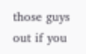those guys out if you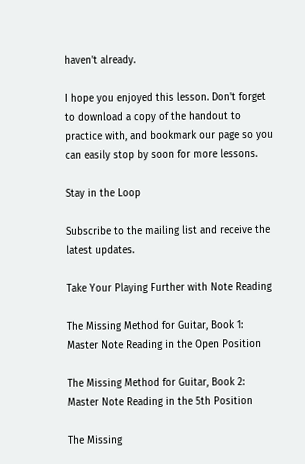haven't already.

I hope you enjoyed this lesson. Don't forget to download a copy of the handout to practice with, and bookmark our page so you can easily stop by soon for more lessons.

Stay in the Loop

Subscribe to the mailing list and receive the latest updates.

Take Your Playing Further with Note Reading

The Missing Method for Guitar, Book 1: Master Note Reading in the Open Position

The Missing Method for Guitar, Book 2: Master Note Reading in the 5th Position

The Missing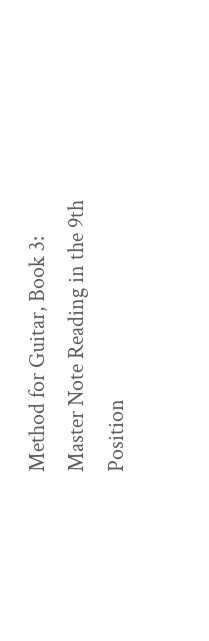Method for Guitar, Book 3: Master Note Reading in the 9th Position